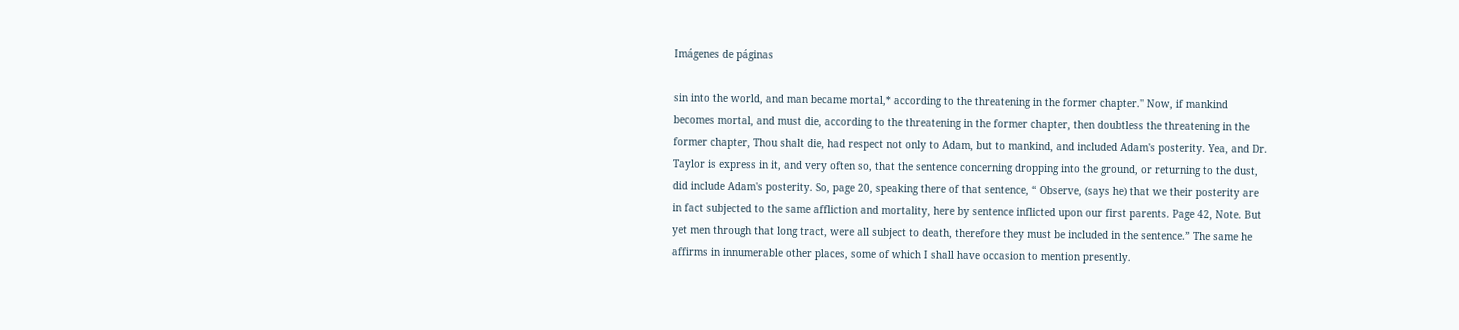Imágenes de páginas

sin into the world, and man became mortal,* according to the threatening in the former chapter.'' Now, if mankind becomes mortal, and must die, according to the threatening in the former chapter, then doubtless the threatening in the former chapter, Thou shalt die, had respect not only to Adam, but to mankind, and included Adam's posterity. Yea, and Dr. Taylor is express in it, and very often so, that the sentence concerning dropping into the ground, or returning to the dust, did include Adam's posterity. So, page 20, speaking there of that sentence, “ Observe, (says he) that we their posterity are in fact subjected to the same affliction and mortality, here by sentence inflicted upon our first parents. Page 42, Note. But yet men through that long tract, were all subject to death, therefore they must be included in the sentence.” The same he affirms in innumerable other places, some of which I shall have occasion to mention presently.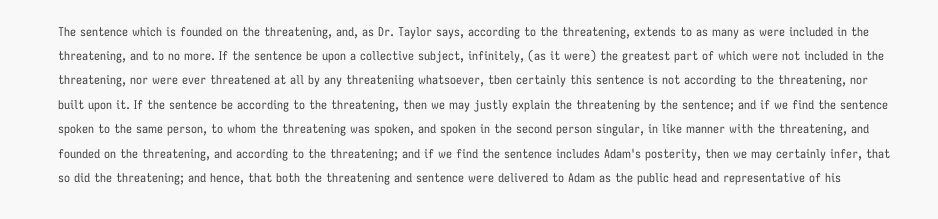The sentence which is founded on the threatening, and, as Dr. Taylor says, according to the threatening, extends to as many as were included in the threatening, and to no more. If the sentence be upon a collective subject, infinitely, (as it were) the greatest part of which were not included in the threatening, nor were ever threatened at all by any threateniing whatsoever, tben certainly this sentence is not according to the threatening, nor built upon it. If the sentence be according to the threatening, then we may justly explain the threatening by the sentence; and if we find the sentence spoken to the same person, to whom the threatening was spoken, and spoken in the second person singular, in like manner with the threatening, and founded on the threatening, and according to the threatening; and if we find the sentence includes Adam's posterity, then we may certainly infer, that so did the threatening; and hence, that both the threatening and sentence were delivered to Adam as the public head and representative of his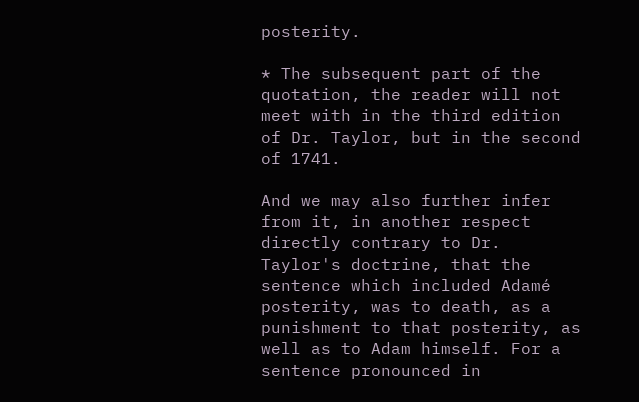posterity.

* The subsequent part of the quotation, the reader will not meet with in the third edition of Dr. Taylor, but in the second of 1741.

And we may also further infer from it, in another respect directly contrary to Dr. Taylor's doctrine, that the sentence which included Adamé posterity, was to death, as a punishment to that posterity, as well as to Adam himself. For a sentence pronounced in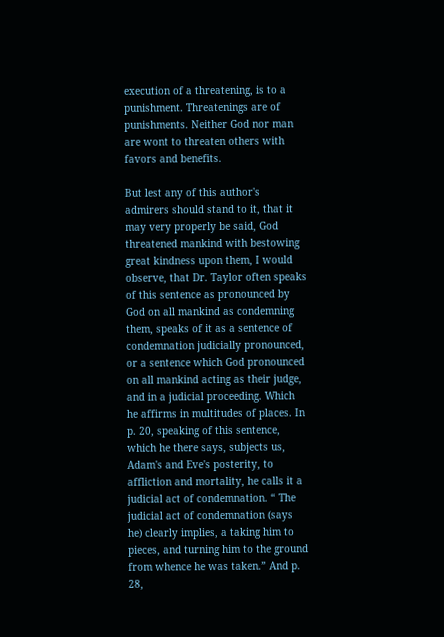execution of a threatening, is to a punishment. Threatenings are of punishments. Neither God nor man are wont to threaten others with favors and benefits.

But lest any of this author's admirers should stand to it, that it may very properly be said, God threatened mankind with bestowing great kindness upon them, I would observe, that Dr. Taylor often speaks of this sentence as pronounced by God on all mankind as condemning them, speaks of it as a sentence of condemnation judicially pronounced, or a sentence which God pronounced on all mankind acting as their judge, and in a judicial proceeding. Which he affirms in multitudes of places. In p. 20, speaking of this sentence, which he there says, subjects us, Adam's and Eve's posterity, to affliction and mortality, he calls it a judicial act of condemnation. “ The judicial act of condemnation (says he) clearly implies, a taking him to pieces, and turning him to the ground from whence he was taken.” And p. 28,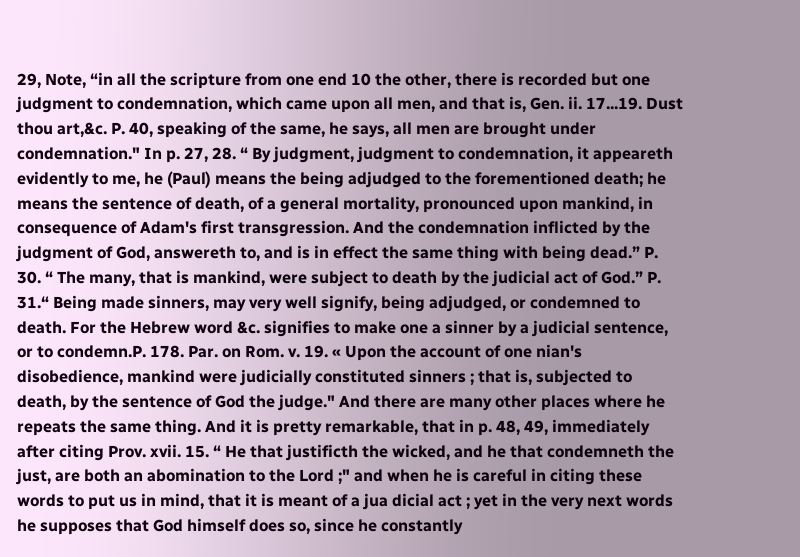29, Note, “in all the scripture from one end 10 the other, there is recorded but one judgment to condemnation, which came upon all men, and that is, Gen. ii. 17...19. Dust thou art,&c. P. 40, speaking of the same, he says, all men are brought under condemnation." In p. 27, 28. “ By judgment, judgment to condemnation, it appeareth evidently to me, he (Paul) means the being adjudged to the forementioned death; he means the sentence of death, of a general mortality, pronounced upon mankind, in consequence of Adam's first transgression. And the condemnation inflicted by the judgment of God, answereth to, and is in effect the same thing with being dead.” P. 30. “ The many, that is mankind, were subject to death by the judicial act of God.” P. 31.“ Being made sinners, may very well signify, being adjudged, or condemned to death. For the Hebrew word &c. signifies to make one a sinner by a judicial sentence, or to condemn.P. 178. Par. on Rom. v. 19. « Upon the account of one nian's disobedience, mankind were judicially constituted sinners ; that is, subjected to death, by the sentence of God the judge." And there are many other places where he repeats the same thing. And it is pretty remarkable, that in p. 48, 49, immediately after citing Prov. xvii. 15. “ He that justificth the wicked, and he that condemneth the just, are both an abomination to the Lord ;" and when he is careful in citing these words to put us in mind, that it is meant of a jua dicial act ; yet in the very next words he supposes that God himself does so, since he constantly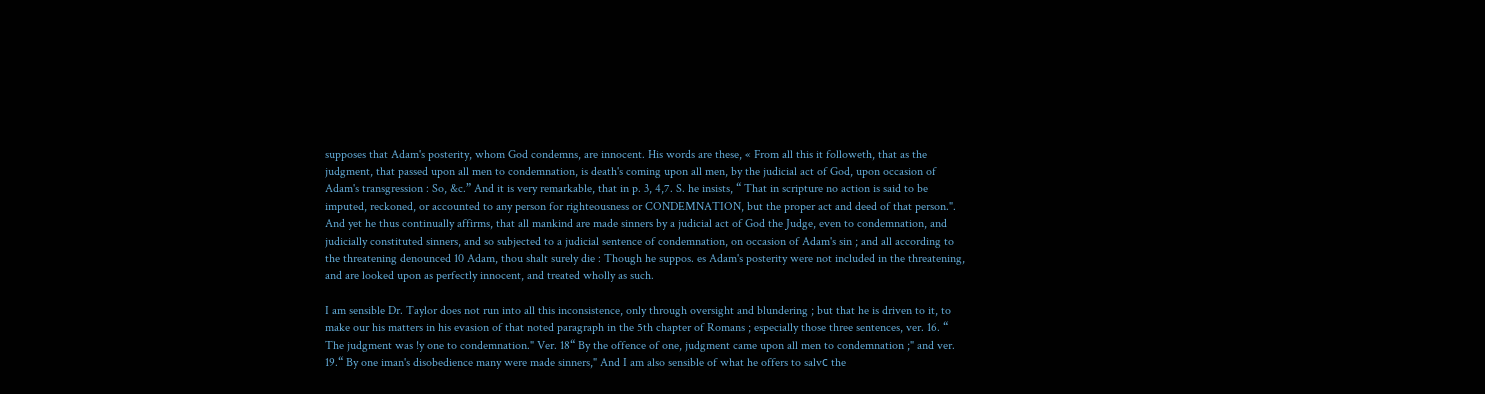supposes that Adam's posterity, whom God condemns, are innocent. His words are these, « From all this it followeth, that as the judgment, that passed upon all men to condemnation, is death's coming upon all men, by the judicial act of God, upon occasion of Adam's transgression : So, &c.” And it is very remarkable, that in p. 3, 4,7. S. he insists, “ That in scripture no action is said to be imputed, reckoned, or accounted to any person for righteousness or CONDEMNATION, but the proper act and deed of that person.". And yet he thus continually affirms, that all mankind are made sinners by a judicial act of God the Judge, even to condemnation, and judicially constituted sinners, and so subjected to a judicial sentence of condemnation, on occasion of Adam's sin ; and all according to the threatening denounced 10 Adam, thou shalt surely die : Though he suppos. es Adam's posterity were not included in the threatening, and are looked upon as perfectly innocent, and treated wholly as such.

I am sensible Dr. Taylor does not run into all this inconsistence, only through oversight and blundering ; but that he is driven to it, to make our his matters in his evasion of that noted paragraph in the 5th chapter of Romans ; especially those three sentences, ver. 16. “ The judgment was !y one to condemnation." Ver. 18“ By the offence of one, judgment came upon all men to condemnation ;" and ver. 19.“ By one iman's disobedience many were made sinners," And I am also sensible of what he offers to salvс the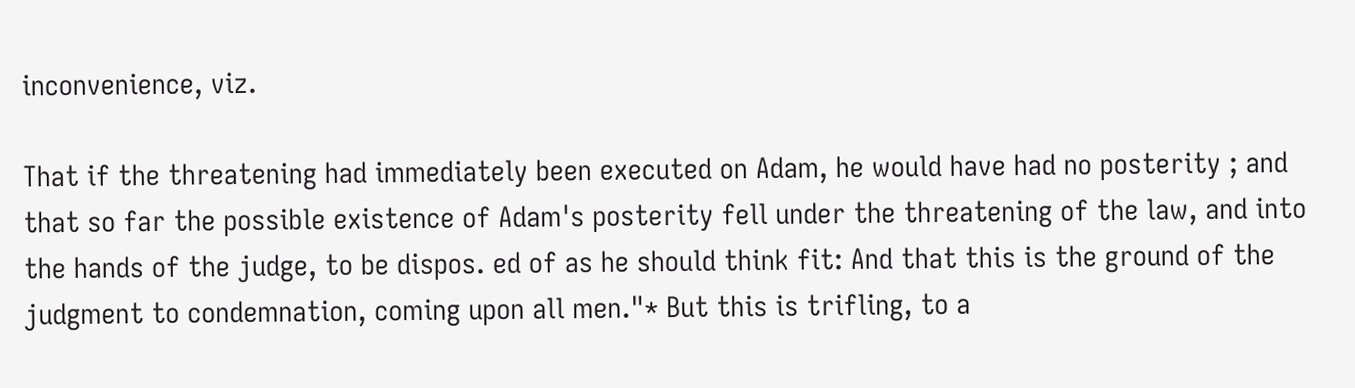inconvenience, viz.

That if the threatening had immediately been executed on Adam, he would have had no posterity ; and that so far the possible existence of Adam's posterity fell under the threatening of the law, and into the hands of the judge, to be dispos. ed of as he should think fit: And that this is the ground of the judgment to condemnation, coming upon all men."* But this is trifling, to a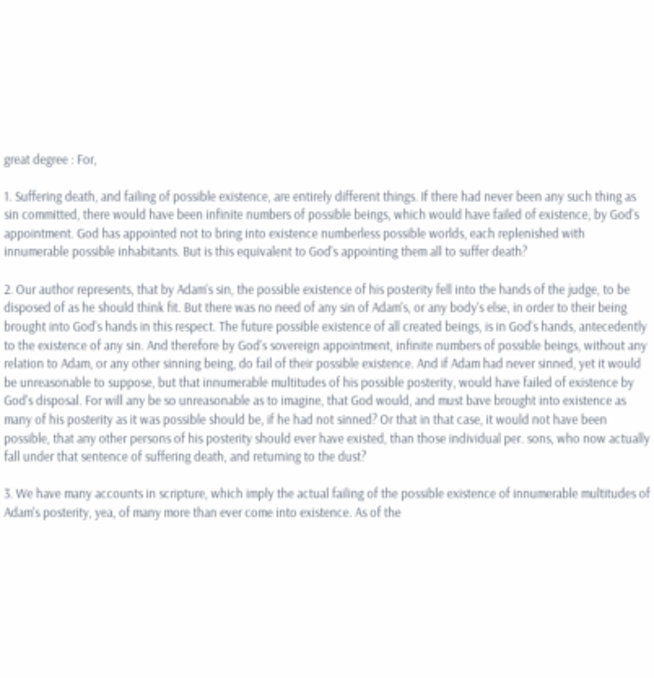great degree : For,

1. Suffering death, and failing of possible existence, are entirely different things. If there had never been any such thing as sin committed, there would have been infinite numbers of possible beings, which would have failed of existence, by God's appointment. God has appointed not to bring into existence numberless possible worlds, each replenished with innumerable possible inhabitants. But is this equivalent to God's appointing them all to suffer death?

2. Our author represents, that by Adam's sin, the possible existence of his posterity fell into the hands of the judge, to be disposed of as he should think fit. But there was no need of any sin of Adam's, or any body's else, in order to their being brought into God's hands in this respect. The future possible existence of all created beings, is in God's hands, antecedently to the existence of any sin. And therefore by God's sovereign appointment, infinite numbers of possible beings, without any relation to Adam, or any other sinning being, do fail of their possible existence. And if Adam had never sinned, yet it would be unreasonable to suppose, but that innumerable multitudes of his possible posterity, would have failed of existence by God's disposal. For will any be so unreasonable as to imagine, that God would, and must bave brought into existence as many of his posterity as it was possible should be, if he had not sinned? Or that in that case, it would not have been possible, that any other persons of his posterity should ever have existed, than those individual per. sons, who now actually fall under that sentence of suffering death, and returning to the dust?

3. We have many accounts in scripture, which imply the actual failing of the possible existence of innumerable multitudes of Adam's posterity, yea, of many more than ever come into existence. As of the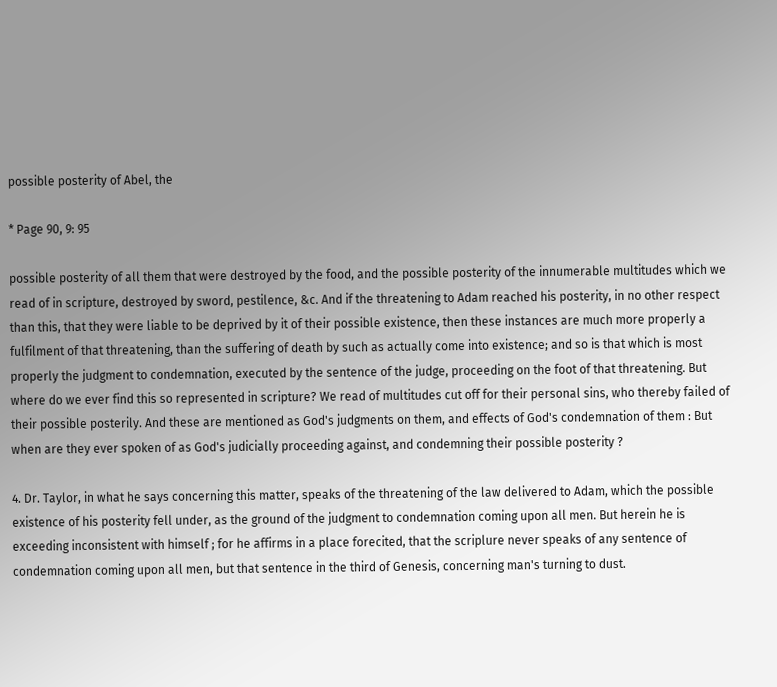possible posterity of Abel, the

* Page 90, 9: 95

possible posterity of all them that were destroyed by the food, and the possible posterity of the innumerable multitudes which we read of in scripture, destroyed by sword, pestilence, &c. And if the threatening to Adam reached his posterity, in no other respect than this, that they were liable to be deprived by it of their possible existence, then these instances are much more properly a fulfilment of that threatening, than the suffering of death by such as actually come into existence; and so is that which is most properly the judgment to condemnation, executed by the sentence of the judge, proceeding on the foot of that threatening. But where do we ever find this so represented in scripture? We read of multitudes cut off for their personal sins, who thereby failed of their possible posterily. And these are mentioned as God's judgments on them, and effects of God's condemnation of them : But when are they ever spoken of as God's judicially proceeding against, and condemning their possible posterity ?

4. Dr. Taylor, in what he says concerning this matter, speaks of the threatening of the law delivered to Adam, which the possible existence of his posterity fell under, as the ground of the judgment to condemnation coming upon all men. But herein he is exceeding inconsistent with himself ; for he affirms in a place forecited, that the scriplure never speaks of any sentence of condemnation coming upon all men, but that sentence in the third of Genesis, concerning man's turning to dust.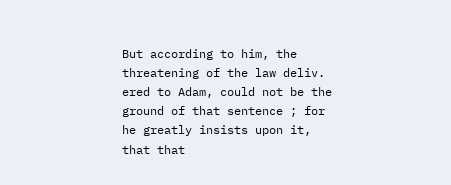But according to him, the threatening of the law deliv. ered to Adam, could not be the ground of that sentence ; for he greatly insists upon it, that that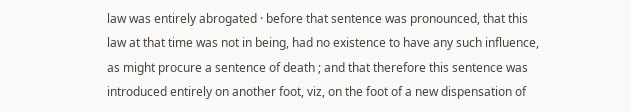law was entirely abrogated · before that sentence was pronounced, that this law at that time was not in being, had no existence to have any such influence, as might procure a sentence of death ; and that therefore this sentence was introduced entirely on another foot, viz, on the foot of a new dispensation of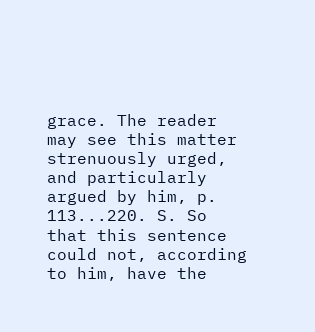grace. The reader may see this matter strenuously urged, and particularly argued by him, p. 113...220. S. So that this sentence could not, according to him, have the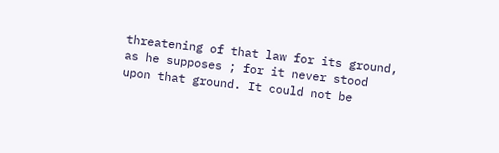threatening of that law for its ground, as he supposes ; for it never stood upon that ground. It could not be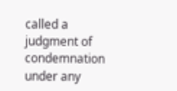called a judgment of condemnation under any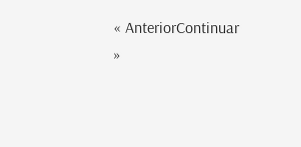« AnteriorContinuar »